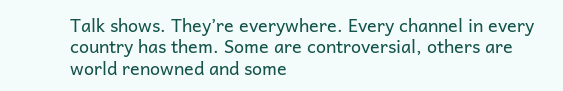Talk shows. They’re everywhere. Every channel in every country has them. Some are controversial, others are world renowned and some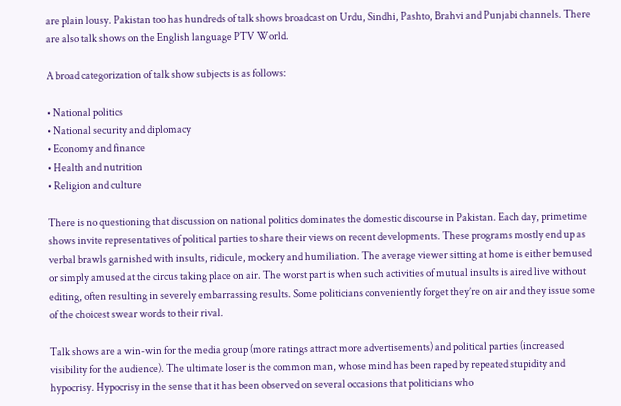are plain lousy. Pakistan too has hundreds of talk shows broadcast on Urdu, Sindhi, Pashto, Brahvi and Punjabi channels. There are also talk shows on the English language PTV World.

A broad categorization of talk show subjects is as follows:

• National politics
• National security and diplomacy
• Economy and finance
• Health and nutrition
• Religion and culture

There is no questioning that discussion on national politics dominates the domestic discourse in Pakistan. Each day, primetime shows invite representatives of political parties to share their views on recent developments. These programs mostly end up as verbal brawls garnished with insults, ridicule, mockery and humiliation. The average viewer sitting at home is either bemused or simply amused at the circus taking place on air. The worst part is when such activities of mutual insults is aired live without editing, often resulting in severely embarrassing results. Some politicians conveniently forget they’re on air and they issue some of the choicest swear words to their rival.

Talk shows are a win-win for the media group (more ratings attract more advertisements) and political parties (increased visibility for the audience). The ultimate loser is the common man, whose mind has been raped by repeated stupidity and hypocrisy. Hypocrisy in the sense that it has been observed on several occasions that politicians who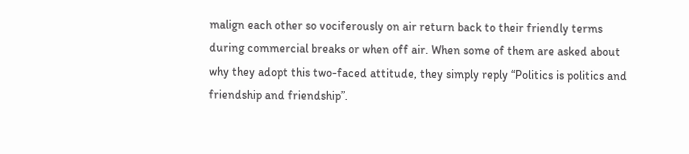malign each other so vociferously on air return back to their friendly terms during commercial breaks or when off air. When some of them are asked about why they adopt this two-faced attitude, they simply reply “Politics is politics and friendship and friendship”.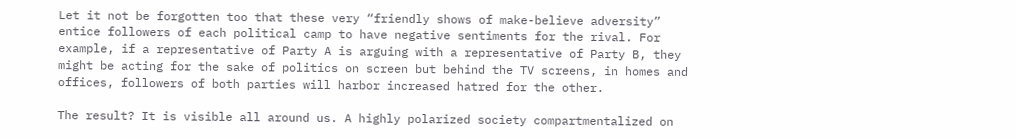Let it not be forgotten too that these very “friendly shows of make-believe adversity” entice followers of each political camp to have negative sentiments for the rival. For example, if a representative of Party A is arguing with a representative of Party B, they might be acting for the sake of politics on screen but behind the TV screens, in homes and offices, followers of both parties will harbor increased hatred for the other.

The result? It is visible all around us. A highly polarized society compartmentalized on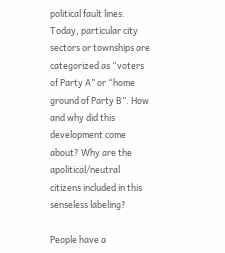political fault lines. Today, particular city sectors or townships are categorized as “voters of Party A” or “home ground of Party B”. How and why did this development come about? Why are the apolitical/neutral citizens included in this senseless labeling?

People have a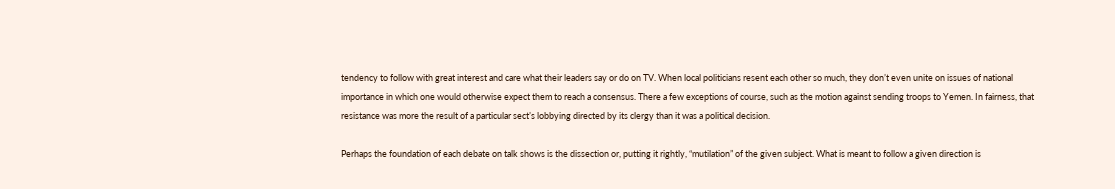tendency to follow with great interest and care what their leaders say or do on TV. When local politicians resent each other so much, they don’t even unite on issues of national importance in which one would otherwise expect them to reach a consensus. There a few exceptions of course, such as the motion against sending troops to Yemen. In fairness, that resistance was more the result of a particular sect’s lobbying directed by its clergy than it was a political decision.

Perhaps the foundation of each debate on talk shows is the dissection or, putting it rightly, “mutilation” of the given subject. What is meant to follow a given direction is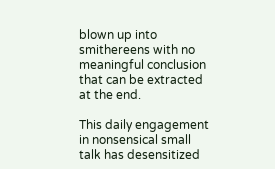blown up into smithereens with no meaningful conclusion that can be extracted at the end.

This daily engagement in nonsensical small talk has desensitized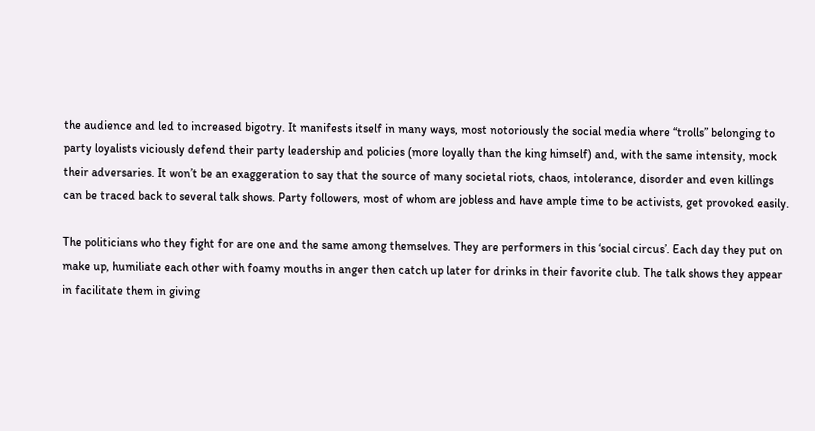the audience and led to increased bigotry. It manifests itself in many ways, most notoriously the social media where “trolls” belonging to party loyalists viciously defend their party leadership and policies (more loyally than the king himself) and, with the same intensity, mock their adversaries. It won’t be an exaggeration to say that the source of many societal riots, chaos, intolerance, disorder and even killings can be traced back to several talk shows. Party followers, most of whom are jobless and have ample time to be activists, get provoked easily.

The politicians who they fight for are one and the same among themselves. They are performers in this ‘social circus’. Each day they put on make up, humiliate each other with foamy mouths in anger then catch up later for drinks in their favorite club. The talk shows they appear in facilitate them in giving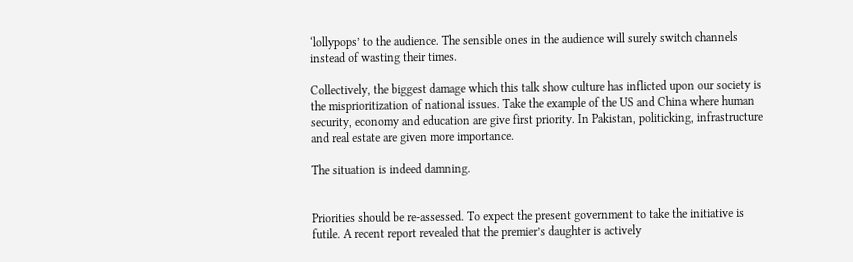‘lollypops’ to the audience. The sensible ones in the audience will surely switch channels instead of wasting their times.

Collectively, the biggest damage which this talk show culture has inflicted upon our society is the misprioritization of national issues. Take the example of the US and China where human security, economy and education are give first priority. In Pakistan, politicking, infrastructure and real estate are given more importance.

The situation is indeed damning.


Priorities should be re-assessed. To expect the present government to take the initiative is futile. A recent report revealed that the premier’s daughter is actively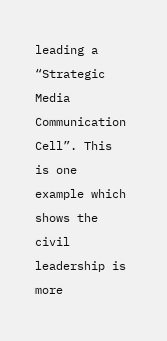leading a “Strategic Media Communication Cell”. This is one example which shows the civil leadership is more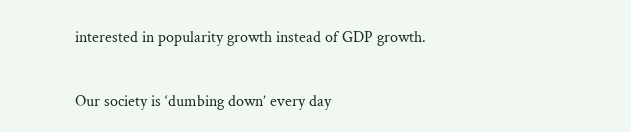interested in popularity growth instead of GDP growth.

Our society is ‘dumbing down’ every day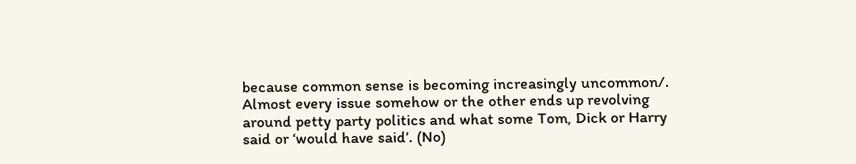because common sense is becoming increasingly uncommon/. Almost every issue somehow or the other ends up revolving around petty party politics and what some Tom, Dick or Harry said or ‘would have said’. (No)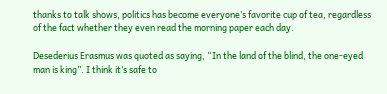thanks to talk shows, politics has become everyone’s favorite cup of tea, regardless of the fact whether they even read the morning paper each day.

Desederius Erasmus was quoted as saying, “In the land of the blind, the one-eyed man is king”. I think it’s safe to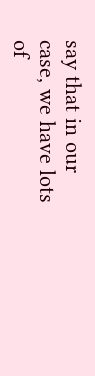say that in our case, we have lots of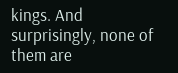kings. And surprisingly, none of them are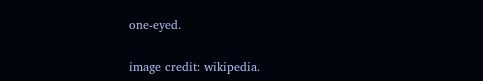one-eyed.

image credit: wikipedia.